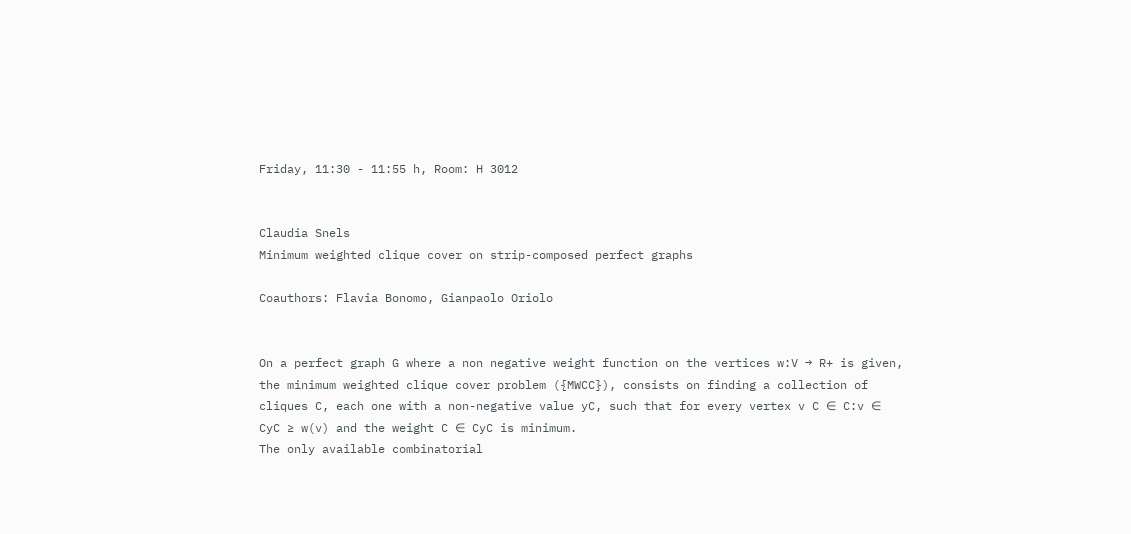Friday, 11:30 - 11:55 h, Room: H 3012


Claudia Snels
Minimum weighted clique cover on strip-composed perfect graphs

Coauthors: Flavia Bonomo, Gianpaolo Oriolo


On a perfect graph G where a non negative weight function on the vertices w:V → R+ is given, the minimum weighted clique cover problem ({MWCC}), consists on finding a collection of cliques C, each one with a non-negative value yC, such that for every vertex v C ∈ C:v ∈ CyC ≥ w(v) and the weight C ∈ CyC is minimum.
The only available combinatorial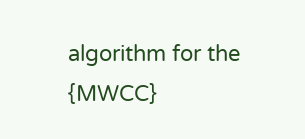algorithm for the {MWCC}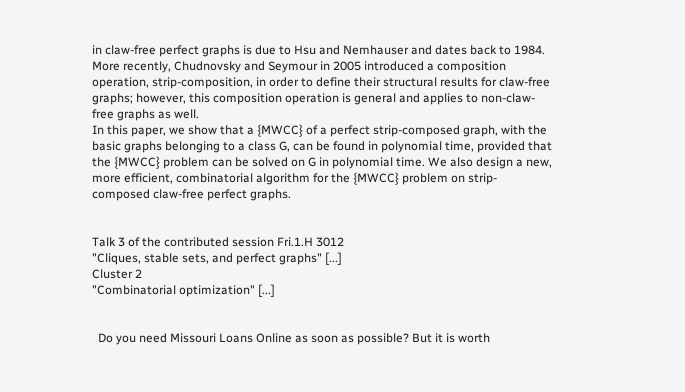in claw-free perfect graphs is due to Hsu and Nemhauser and dates back to 1984. More recently, Chudnovsky and Seymour in 2005 introduced a composition operation, strip-composition, in order to define their structural results for claw-free graphs; however, this composition operation is general and applies to non-claw-free graphs as well.
In this paper, we show that a {MWCC} of a perfect strip-composed graph, with the basic graphs belonging to a class G, can be found in polynomial time, provided that the {MWCC} problem can be solved on G in polynomial time. We also design a new, more efficient, combinatorial algorithm for the {MWCC} problem on strip-composed claw-free perfect graphs.


Talk 3 of the contributed session Fri.1.H 3012
"Cliques, stable sets, and perfect graphs" [...]
Cluster 2
"Combinatorial optimization" [...]


  Do you need Missouri Loans Online as soon as possible? But it is worth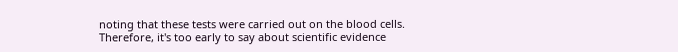noting that these tests were carried out on the blood cells. Therefore, it's too early to say about scientific evidence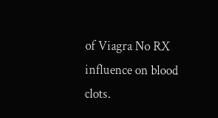of Viagra No RX influence on blood clots.